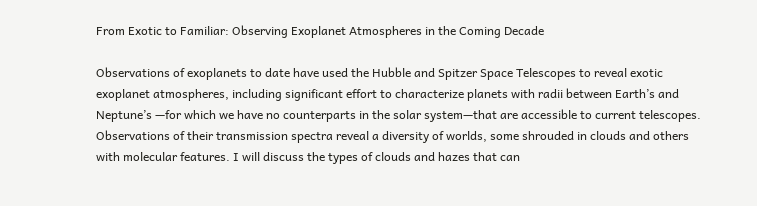From Exotic to Familiar: Observing Exoplanet Atmospheres in the Coming Decade

Observations of exoplanets to date have used the Hubble and Spitzer Space Telescopes to reveal exotic exoplanet atmospheres, including significant effort to characterize planets with radii between Earth’s and Neptune’s —for which we have no counterparts in the solar system—that are accessible to current telescopes. Observations of their transmission spectra reveal a diversity of worlds, some shrouded in clouds and others with molecular features. I will discuss the types of clouds and hazes that can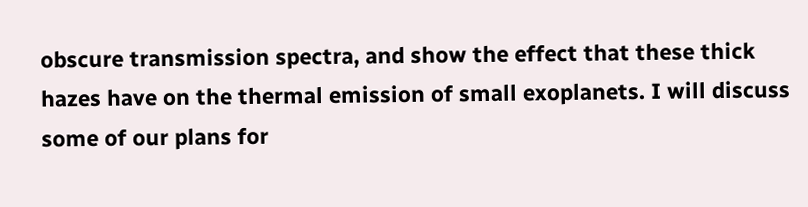obscure transmission spectra, and show the effect that these thick hazes have on the thermal emission of small exoplanets. I will discuss some of our plans for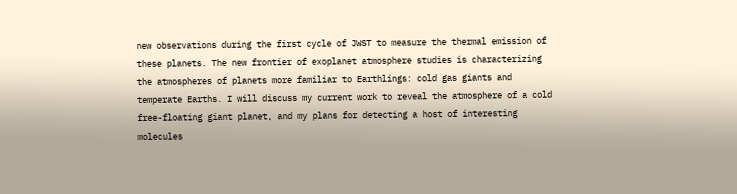new observations during the first cycle of JWST to measure the thermal emission of these planets. The new frontier of exoplanet atmosphere studies is characterizing the atmospheres of planets more familiar to Earthlings: cold gas giants and temperate Earths. I will discuss my current work to reveal the atmosphere of a cold free-floating giant planet, and my plans for detecting a host of interesting molecules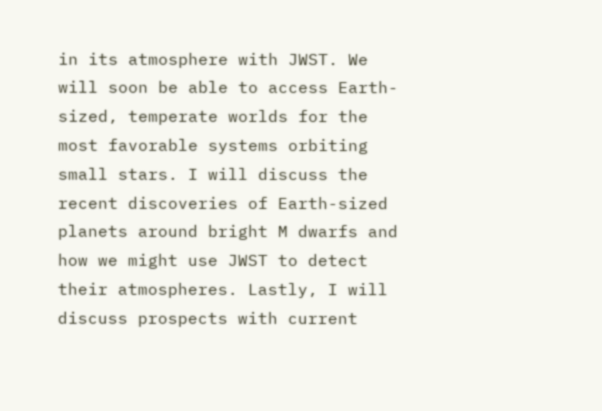in its atmosphere with JWST. We will soon be able to access Earth-sized, temperate worlds for the most favorable systems orbiting small stars. I will discuss the recent discoveries of Earth-sized planets around bright M dwarfs and how we might use JWST to detect their atmospheres. Lastly, I will discuss prospects with current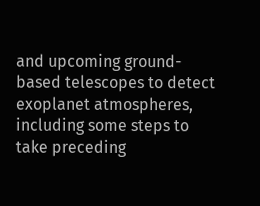and upcoming ground-based telescopes to detect exoplanet atmospheres, including some steps to take preceding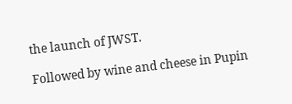the launch of JWST.

Followed by wine and cheese in Pupin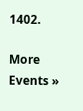1402.

More Events »